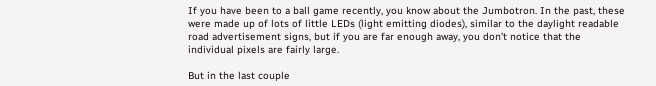If you have been to a ball game recently, you know about the Jumbotron. In the past, these were made up of lots of little LEDs (light emitting diodes), similar to the daylight readable road advertisement signs, but if you are far enough away, you don’t notice that the individual pixels are fairly large.

But in the last couple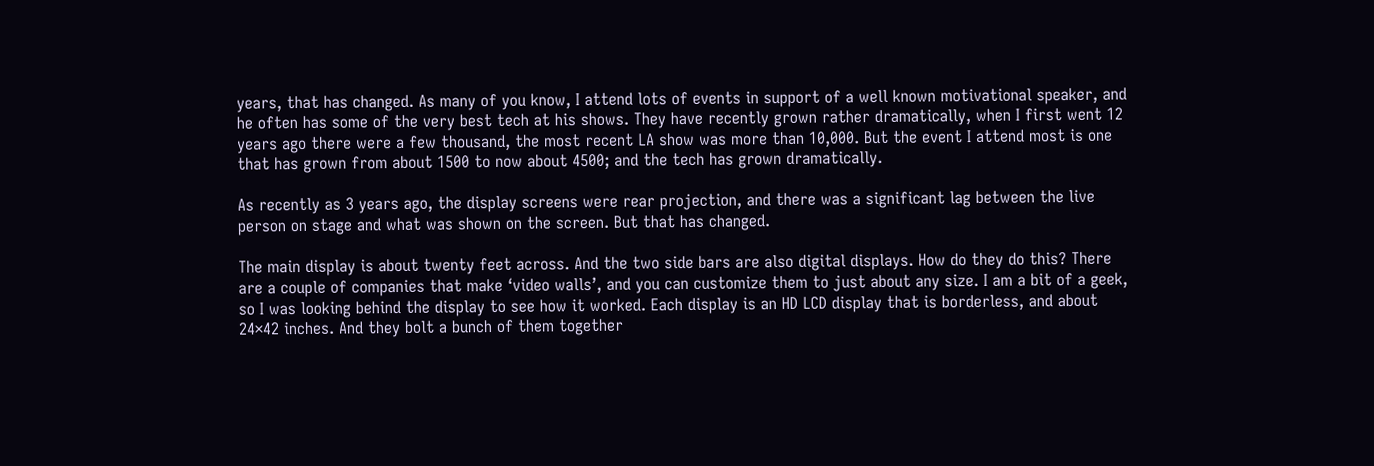years, that has changed. As many of you know, I attend lots of events in support of a well known motivational speaker, and he often has some of the very best tech at his shows. They have recently grown rather dramatically, when I first went 12 years ago there were a few thousand, the most recent LA show was more than 10,000. But the event I attend most is one that has grown from about 1500 to now about 4500; and the tech has grown dramatically.

As recently as 3 years ago, the display screens were rear projection, and there was a significant lag between the live person on stage and what was shown on the screen. But that has changed.

The main display is about twenty feet across. And the two side bars are also digital displays. How do they do this? There are a couple of companies that make ‘video walls’, and you can customize them to just about any size. I am a bit of a geek, so I was looking behind the display to see how it worked. Each display is an HD LCD display that is borderless, and about 24×42 inches. And they bolt a bunch of them together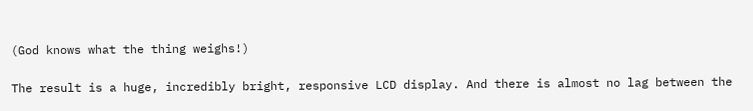(God knows what the thing weighs!)

The result is a huge, incredibly bright, responsive LCD display. And there is almost no lag between the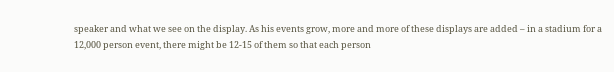speaker and what we see on the display. As his events grow, more and more of these displays are added – in a stadium for a 12,000 person event, there might be 12-15 of them so that each person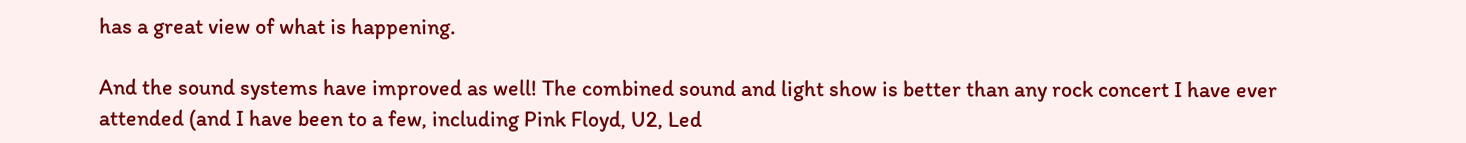has a great view of what is happening.

And the sound systems have improved as well! The combined sound and light show is better than any rock concert I have ever attended (and I have been to a few, including Pink Floyd, U2, Led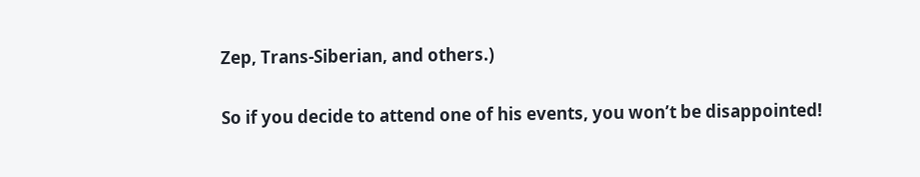Zep, Trans-Siberian, and others.)

So if you decide to attend one of his events, you won’t be disappointed!